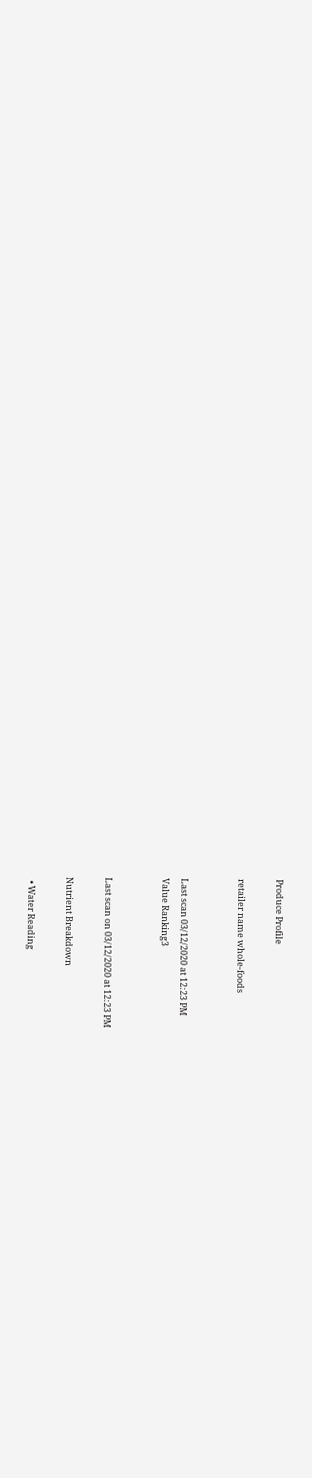Produce Profile

retailer name whole-foods


Last scan 03/12/2020 at 12:23 PM
Value Ranking3


Last scan on 03/12/2020 at 12:23 PM

Nutrient Breakdown

  • Water Reading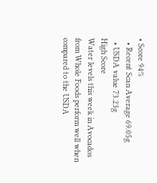• Score 94%
  • Recent Scan Average 69.05g
  • USDA value 73.23g
High Score
Water levels this week in Avocados from Whole Foods perform well when compared to the USDA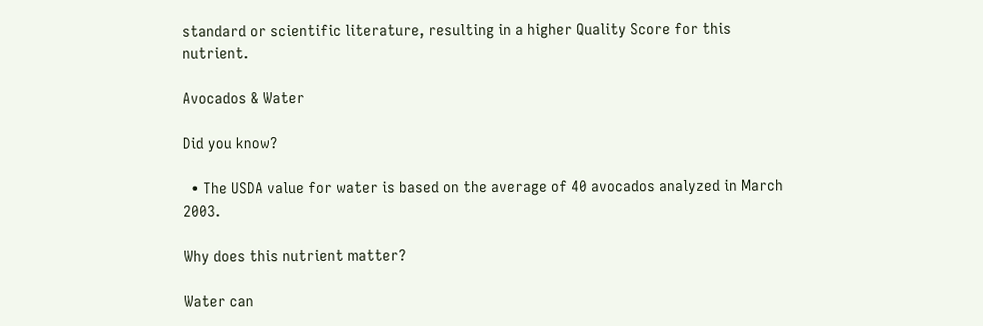standard or scientific literature, resulting in a higher Quality Score for this nutrient.

Avocados & Water

Did you know?

  • The USDA value for water is based on the average of 40 avocados analyzed in March 2003.

Why does this nutrient matter?

Water can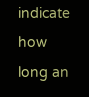indicate how long an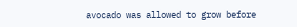avocado was allowed to grow before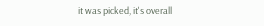it was picked, it's overall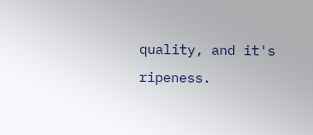quality, and it's ripeness.